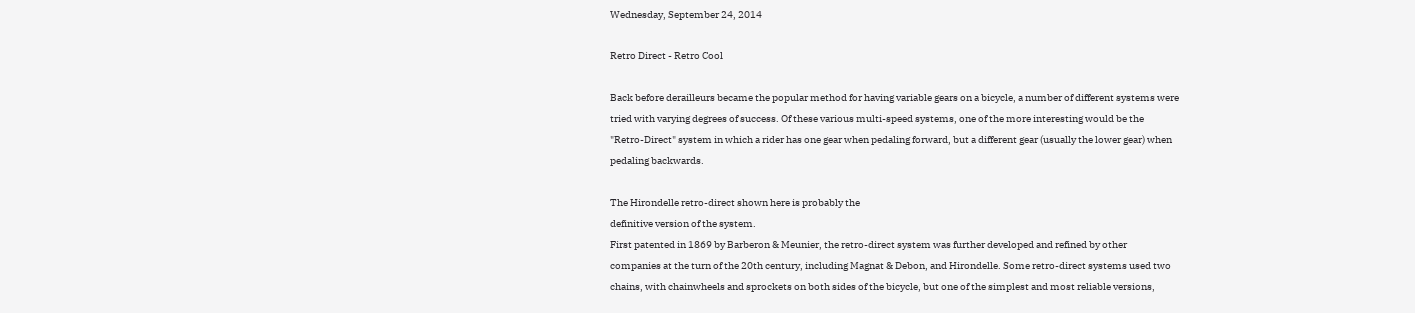Wednesday, September 24, 2014

Retro Direct - Retro Cool

Back before derailleurs became the popular method for having variable gears on a bicycle, a number of different systems were tried with varying degrees of success. Of these various multi-speed systems, one of the more interesting would be the "Retro-Direct" system in which a rider has one gear when pedaling forward, but a different gear (usually the lower gear) when pedaling backwards.

The Hirondelle retro-direct shown here is probably the
definitive version of the system.
First patented in 1869 by Barberon & Meunier, the retro-direct system was further developed and refined by other companies at the turn of the 20th century, including Magnat & Debon, and Hirondelle. Some retro-direct systems used two chains, with chainwheels and sprockets on both sides of the bicycle, but one of the simplest and most reliable versions,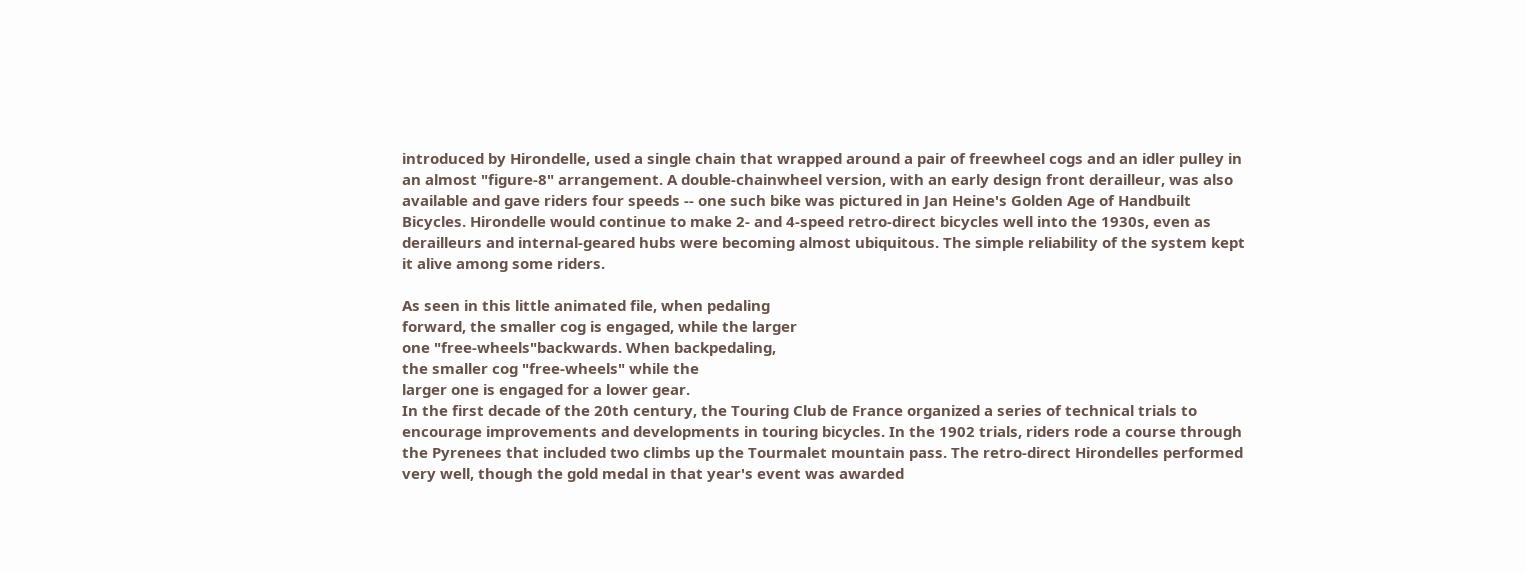introduced by Hirondelle, used a single chain that wrapped around a pair of freewheel cogs and an idler pulley in an almost "figure-8" arrangement. A double-chainwheel version, with an early design front derailleur, was also available and gave riders four speeds -- one such bike was pictured in Jan Heine's Golden Age of Handbuilt Bicycles. Hirondelle would continue to make 2- and 4-speed retro-direct bicycles well into the 1930s, even as derailleurs and internal-geared hubs were becoming almost ubiquitous. The simple reliability of the system kept it alive among some riders.

As seen in this little animated file, when pedaling
forward, the smaller cog is engaged, while the larger
one "free-wheels"backwards. When backpedaling,
the smaller cog "free-wheels" while the
larger one is engaged for a lower gear.
In the first decade of the 20th century, the Touring Club de France organized a series of technical trials to encourage improvements and developments in touring bicycles. In the 1902 trials, riders rode a course through the Pyrenees that included two climbs up the Tourmalet mountain pass. The retro-direct Hirondelles performed very well, though the gold medal in that year's event was awarded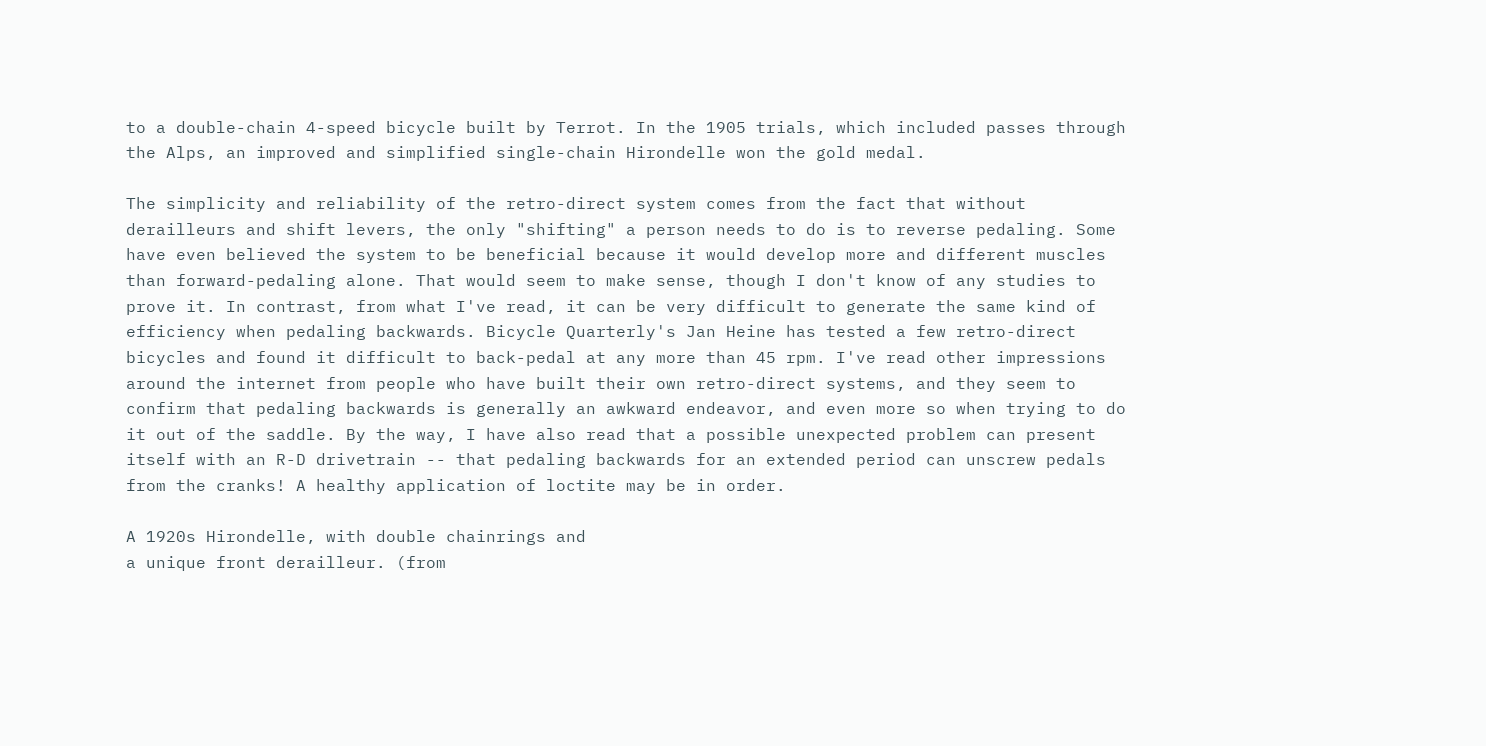to a double-chain 4-speed bicycle built by Terrot. In the 1905 trials, which included passes through the Alps, an improved and simplified single-chain Hirondelle won the gold medal.

The simplicity and reliability of the retro-direct system comes from the fact that without derailleurs and shift levers, the only "shifting" a person needs to do is to reverse pedaling. Some have even believed the system to be beneficial because it would develop more and different muscles than forward-pedaling alone. That would seem to make sense, though I don't know of any studies to prove it. In contrast, from what I've read, it can be very difficult to generate the same kind of efficiency when pedaling backwards. Bicycle Quarterly's Jan Heine has tested a few retro-direct bicycles and found it difficult to back-pedal at any more than 45 rpm. I've read other impressions around the internet from people who have built their own retro-direct systems, and they seem to confirm that pedaling backwards is generally an awkward endeavor, and even more so when trying to do it out of the saddle. By the way, I have also read that a possible unexpected problem can present itself with an R-D drivetrain -- that pedaling backwards for an extended period can unscrew pedals from the cranks! A healthy application of loctite may be in order.

A 1920s Hirondelle, with double chainrings and
a unique front derailleur. (from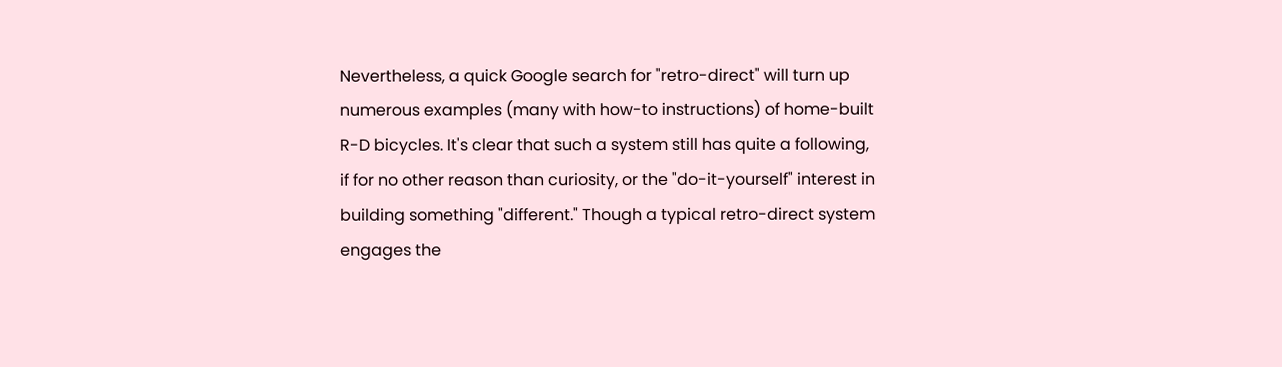Nevertheless, a quick Google search for "retro-direct" will turn up numerous examples (many with how-to instructions) of home-built R-D bicycles. It's clear that such a system still has quite a following, if for no other reason than curiosity, or the "do-it-yourself" interest in building something "different." Though a typical retro-direct system engages the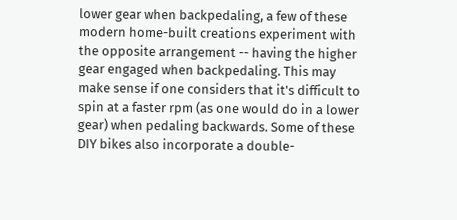lower gear when backpedaling, a few of these modern home-built creations experiment with the opposite arrangement -- having the higher gear engaged when backpedaling. This may make sense if one considers that it's difficult to spin at a faster rpm (as one would do in a lower gear) when pedaling backwards. Some of these DIY bikes also incorporate a double-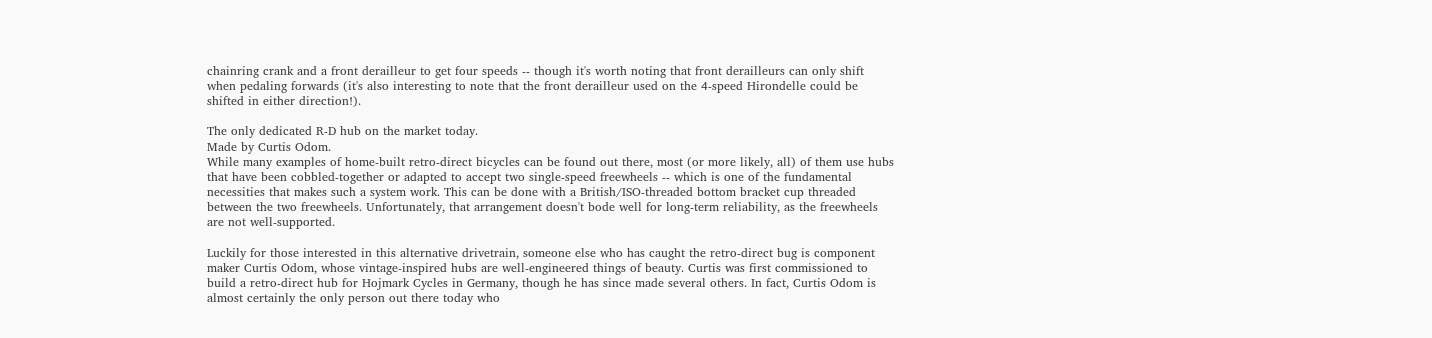chainring crank and a front derailleur to get four speeds -- though it's worth noting that front derailleurs can only shift when pedaling forwards (it's also interesting to note that the front derailleur used on the 4-speed Hirondelle could be shifted in either direction!).

The only dedicated R-D hub on the market today.
Made by Curtis Odom.
While many examples of home-built retro-direct bicycles can be found out there, most (or more likely, all) of them use hubs that have been cobbled-together or adapted to accept two single-speed freewheels -- which is one of the fundamental necessities that makes such a system work. This can be done with a British/ISO-threaded bottom bracket cup threaded between the two freewheels. Unfortunately, that arrangement doesn't bode well for long-term reliability, as the freewheels are not well-supported.

Luckily for those interested in this alternative drivetrain, someone else who has caught the retro-direct bug is component maker Curtis Odom, whose vintage-inspired hubs are well-engineered things of beauty. Curtis was first commissioned to build a retro-direct hub for Hojmark Cycles in Germany, though he has since made several others. In fact, Curtis Odom is almost certainly the only person out there today who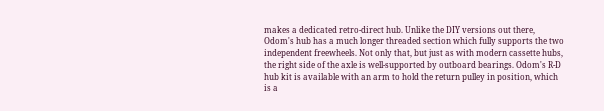makes a dedicated retro-direct hub. Unlike the DIY versions out there, Odom's hub has a much longer threaded section which fully supports the two independent freewheels. Not only that, but just as with modern cassette hubs, the right side of the axle is well-supported by outboard bearings. Odom's R-D hub kit is available with an arm to hold the return pulley in position, which is a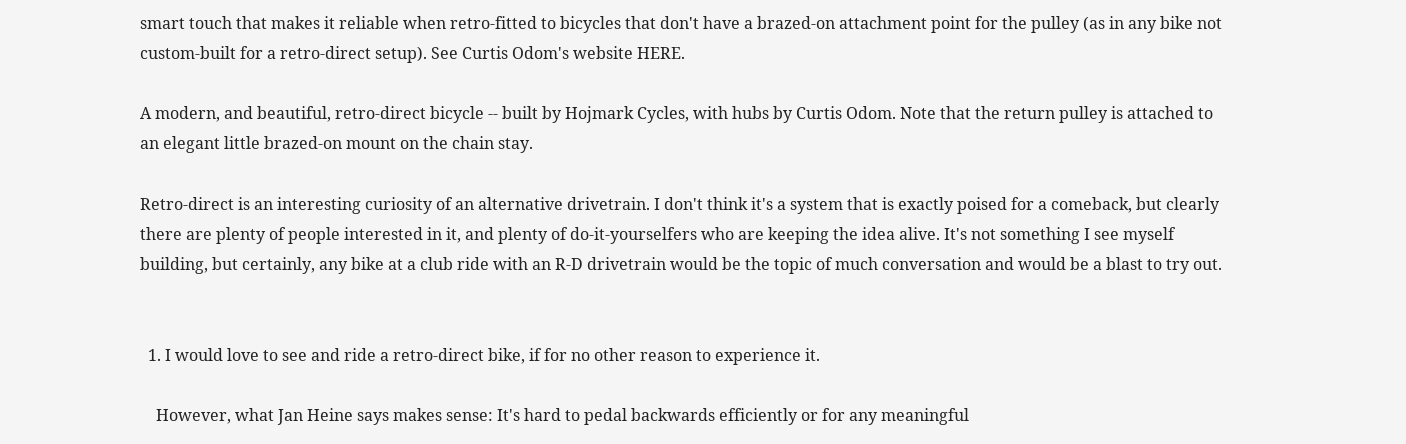smart touch that makes it reliable when retro-fitted to bicycles that don't have a brazed-on attachment point for the pulley (as in any bike not custom-built for a retro-direct setup). See Curtis Odom's website HERE.

A modern, and beautiful, retro-direct bicycle -- built by Hojmark Cycles, with hubs by Curtis Odom. Note that the return pulley is attached to an elegant little brazed-on mount on the chain stay.

Retro-direct is an interesting curiosity of an alternative drivetrain. I don't think it's a system that is exactly poised for a comeback, but clearly there are plenty of people interested in it, and plenty of do-it-yourselfers who are keeping the idea alive. It's not something I see myself building, but certainly, any bike at a club ride with an R-D drivetrain would be the topic of much conversation and would be a blast to try out.


  1. I would love to see and ride a retro-direct bike, if for no other reason to experience it.

    However, what Jan Heine says makes sense: It's hard to pedal backwards efficiently or for any meaningful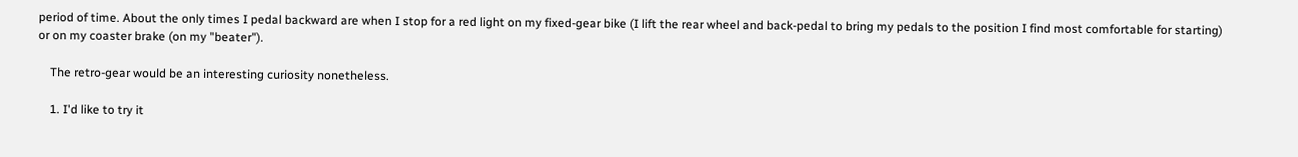period of time. About the only times I pedal backward are when I stop for a red light on my fixed-gear bike (I lift the rear wheel and back-pedal to bring my pedals to the position I find most comfortable for starting) or on my coaster brake (on my "beater").

    The retro-gear would be an interesting curiosity nonetheless.

    1. I'd like to try it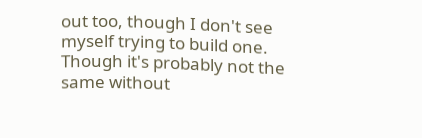out too, though I don't see myself trying to build one. Though it's probably not the same without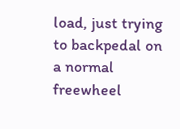load, just trying to backpedal on a normal freewheel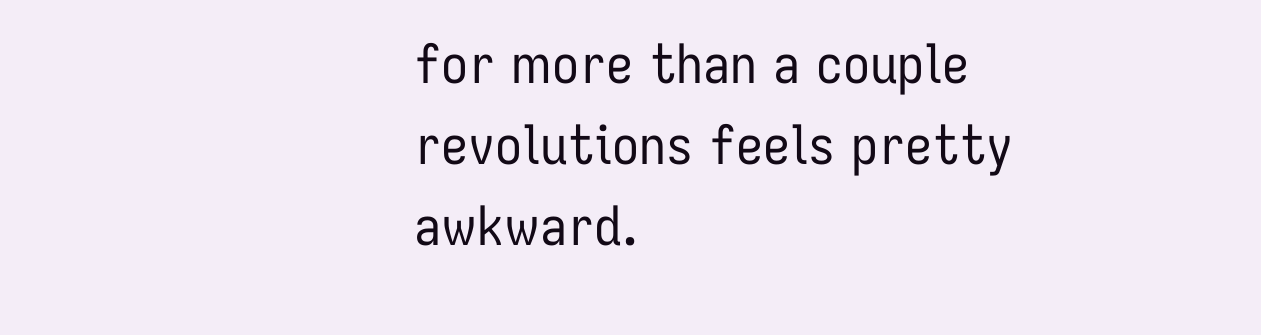for more than a couple revolutions feels pretty awkward.